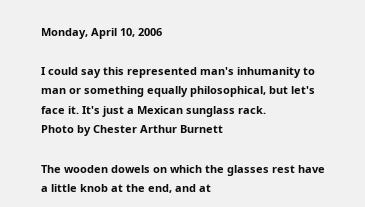Monday, April 10, 2006

I could say this represented man's inhumanity to man or something equally philosophical, but let's face it. It's just a Mexican sunglass rack.
Photo by Chester Arthur Burnett

The wooden dowels on which the glasses rest have a little knob at the end, and at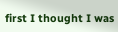first I thought I was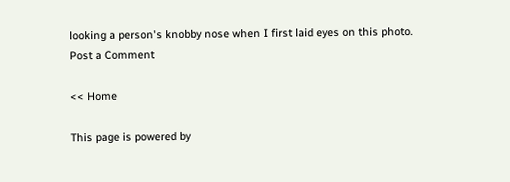looking a person's knobby nose when I first laid eyes on this photo.
Post a Comment

<< Home

This page is powered by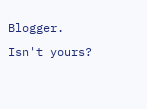Blogger. Isn't yours?